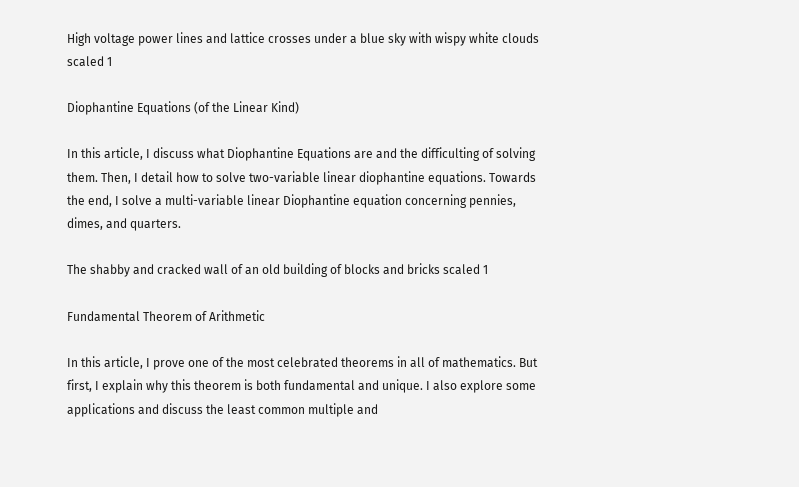High voltage power lines and lattice crosses under a blue sky with wispy white clouds scaled 1

Diophantine Equations (of the Linear Kind)

In this article, I discuss what Diophantine Equations are and the difficulting of solving them. Then, I detail how to solve two-variable linear diophantine equations. Towards the end, I solve a multi-variable linear Diophantine equation concerning pennies, dimes, and quarters.

The shabby and cracked wall of an old building of blocks and bricks scaled 1

Fundamental Theorem of Arithmetic

In this article, I prove one of the most celebrated theorems in all of mathematics. But first, I explain why this theorem is both fundamental and unique. I also explore some applications and discuss the least common multiple and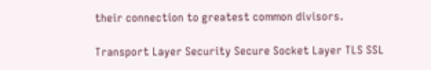their connection to greatest common divisors.

Transport Layer Security Secure Socket Layer TLS SSL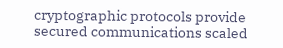cryptographic protocols provide secured communications scaled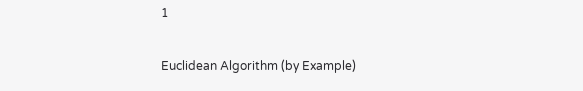1

Euclidean Algorithm (by Example)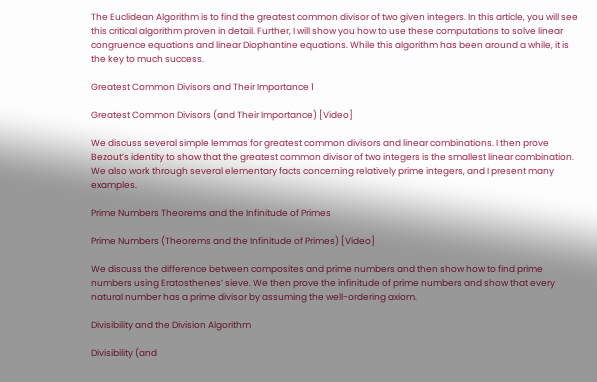The Euclidean Algorithm is to find the greatest common divisor of two given integers. In this article, you will see this critical algorithm proven in detail. Further, I will show you how to use these computations to solve linear congruence equations and linear Diophantine equations. While this algorithm has been around a while, it is the key to much success.

Greatest Common Divisors and Their Importance 1

Greatest Common Divisors (and Their Importance) [Video]

We discuss several simple lemmas for greatest common divisors and linear combinations. I then prove Bezout’s identity to show that the greatest common divisor of two integers is the smallest linear combination. We also work through several elementary facts concerning relatively prime integers, and I present many examples.

Prime Numbers Theorems and the Infinitude of Primes

Prime Numbers (Theorems and the Infinitude of Primes) [Video]

We discuss the difference between composites and prime numbers and then show how to find prime numbers using Eratosthenes’ sieve. We then prove the infinitude of prime numbers and show that every natural number has a prime divisor by assuming the well-ordering axiom.

Divisibility and the Division Algorithm

Divisibility (and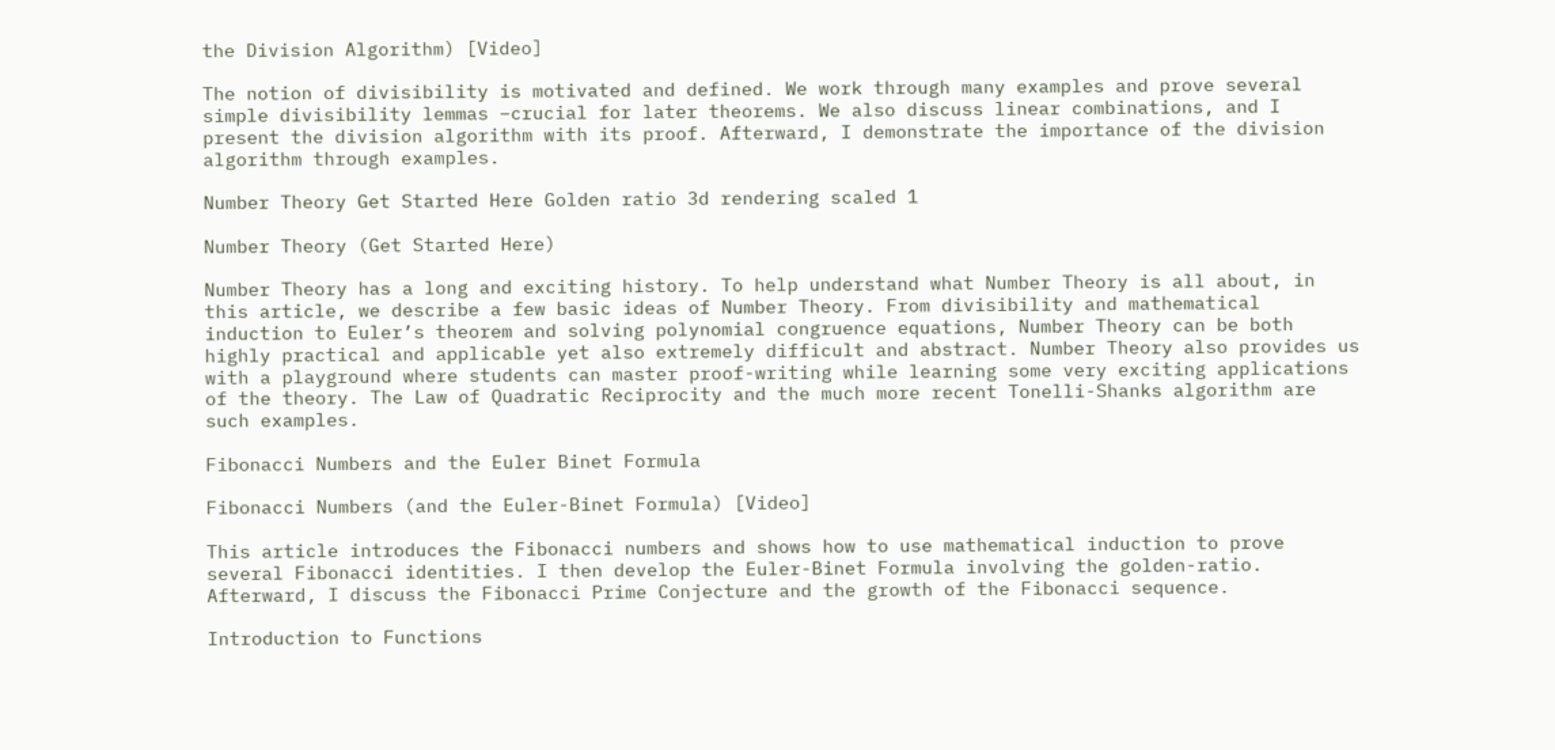the Division Algorithm) [Video]

The notion of divisibility is motivated and defined. We work through many examples and prove several simple divisibility lemmas –crucial for later theorems. We also discuss linear combinations, and I present the division algorithm with its proof. Afterward, I demonstrate the importance of the division algorithm through examples.

Number Theory Get Started Here Golden ratio 3d rendering scaled 1

Number Theory (Get Started Here)

Number Theory has a long and exciting history. To help understand what Number Theory is all about, in this article, we describe a few basic ideas of Number Theory. From divisibility and mathematical induction to Euler’s theorem and solving polynomial congruence equations, Number Theory can be both highly practical and applicable yet also extremely difficult and abstract. Number Theory also provides us with a playground where students can master proof-writing while learning some very exciting applications of the theory. The Law of Quadratic Reciprocity and the much more recent Tonelli-Shanks algorithm are such examples.

Fibonacci Numbers and the Euler Binet Formula

Fibonacci Numbers (and the Euler-Binet Formula) [Video]

This article introduces the Fibonacci numbers and shows how to use mathematical induction to prove several Fibonacci identities. I then develop the Euler-Binet Formula involving the golden-ratio. Afterward, I discuss the Fibonacci Prime Conjecture and the growth of the Fibonacci sequence.

Introduction to Functions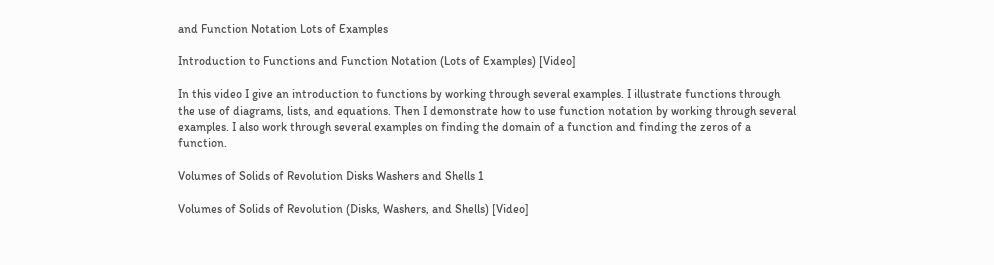and Function Notation Lots of Examples

Introduction to Functions and Function Notation (Lots of Examples) [Video]

In this video I give an introduction to functions by working through several examples. I illustrate functions through the use of diagrams, lists, and equations. Then I demonstrate how to use function notation by working through several examples. I also work through several examples on finding the domain of a function and finding the zeros of a function.

Volumes of Solids of Revolution Disks Washers and Shells 1

Volumes of Solids of Revolution (Disks, Washers, and Shells) [Video]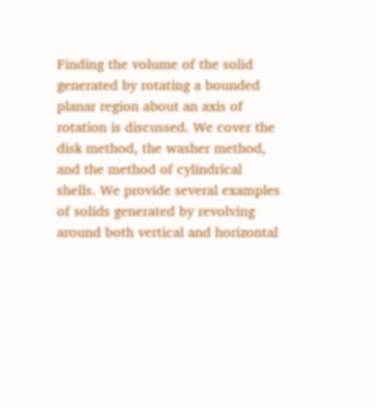Finding the volume of the solid generated by rotating a bounded planar region about an axis of rotation is discussed. We cover the disk method, the washer method, and the method of cylindrical shells. We provide several examples of solids generated by revolving around both vertical and horizontal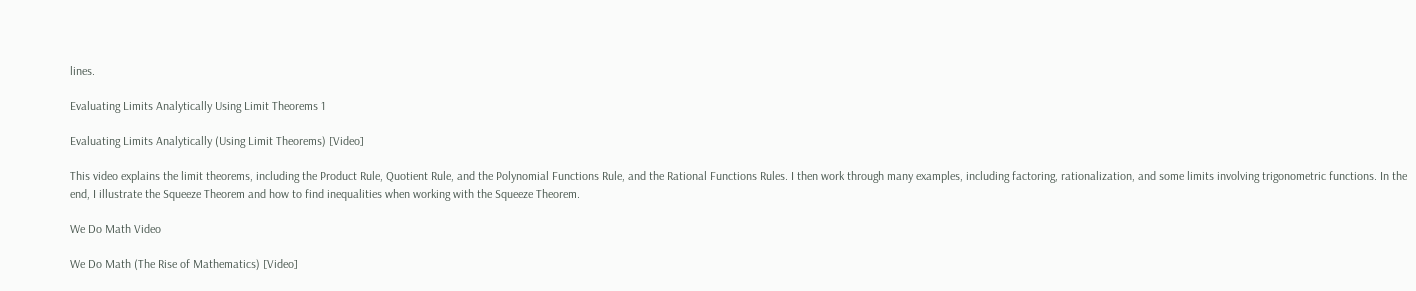lines.

Evaluating Limits Analytically Using Limit Theorems 1

Evaluating Limits Analytically (Using Limit Theorems) [Video]

This video explains the limit theorems, including the Product Rule, Quotient Rule, and the Polynomial Functions Rule, and the Rational Functions Rules. I then work through many examples, including factoring, rationalization, and some limits involving trigonometric functions. In the end, I illustrate the Squeeze Theorem and how to find inequalities when working with the Squeeze Theorem.

We Do Math Video

We Do Math (The Rise of Mathematics) [Video]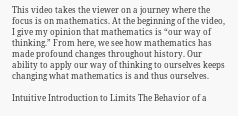This video takes the viewer on a journey where the focus is on mathematics. At the beginning of the video, I give my opinion that mathematics is “our way of thinking.” From here, we see how mathematics has made profound changes throughout history. Our ability to apply our way of thinking to ourselves keeps changing what mathematics is and thus ourselves.

Intuitive Introduction to Limits The Behavior of a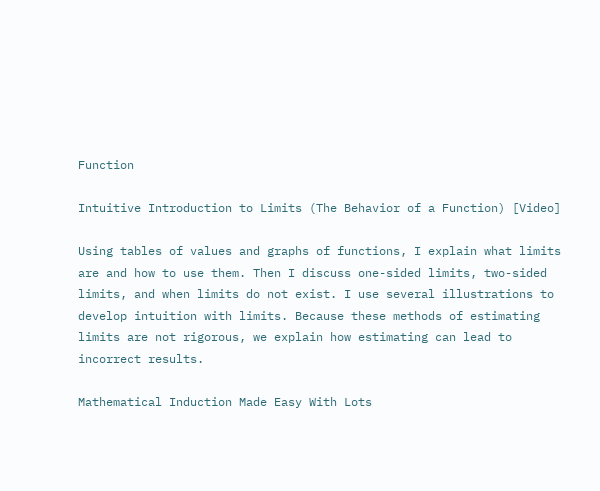Function

Intuitive Introduction to Limits (The Behavior of a Function) [Video]

Using tables of values and graphs of functions, I explain what limits are and how to use them. Then I discuss one-sided limits, two-sided limits, and when limits do not exist. I use several illustrations to develop intuition with limits. Because these methods of estimating limits are not rigorous, we explain how estimating can lead to incorrect results.

Mathematical Induction Made Easy With Lots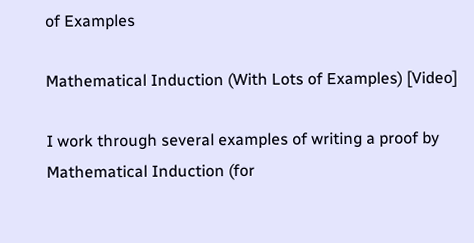of Examples

Mathematical Induction (With Lots of Examples) [Video]

I work through several examples of writing a proof by Mathematical Induction (for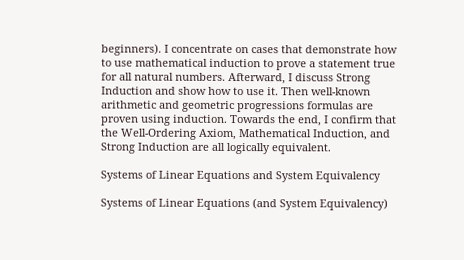beginners). I concentrate on cases that demonstrate how to use mathematical induction to prove a statement true for all natural numbers. Afterward, I discuss Strong Induction and show how to use it. Then well-known arithmetic and geometric progressions formulas are proven using induction. Towards the end, I confirm that the Well-Ordering Axiom, Mathematical Induction, and Strong Induction are all logically equivalent.

Systems of Linear Equations and System Equivalency

Systems of Linear Equations (and System Equivalency)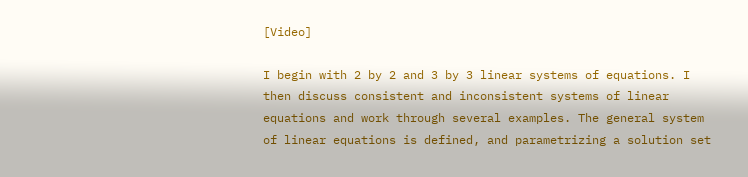[Video]

I begin with 2 by 2 and 3 by 3 linear systems of equations. I then discuss consistent and inconsistent systems of linear equations and work through several examples. The general system of linear equations is defined, and parametrizing a solution set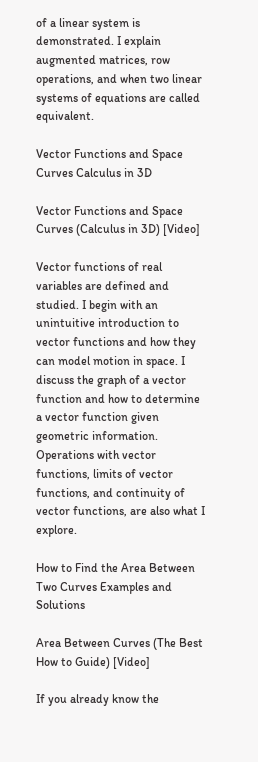of a linear system is demonstrated. I explain augmented matrices, row operations, and when two linear systems of equations are called equivalent.

Vector Functions and Space Curves Calculus in 3D

Vector Functions and Space Curves (Calculus in 3D) [Video]

Vector functions of real variables are defined and studied. I begin with an unintuitive introduction to vector functions and how they can model motion in space. I discuss the graph of a vector function and how to determine a vector function given geometric information. Operations with vector functions, limits of vector functions, and continuity of vector functions, are also what I explore.

How to Find the Area Between Two Curves Examples and Solutions

Area Between Curves (The Best How to Guide) [Video]

If you already know the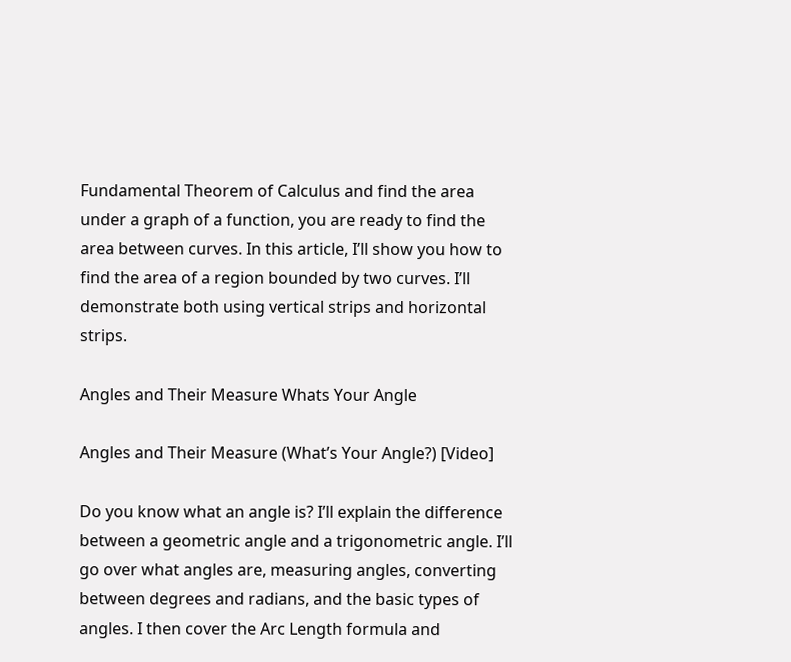Fundamental Theorem of Calculus and find the area under a graph of a function, you are ready to find the area between curves. In this article, I’ll show you how to find the area of a region bounded by two curves. I’ll demonstrate both using vertical strips and horizontal strips.

Angles and Their Measure Whats Your Angle

Angles and Their Measure (What’s Your Angle?) [Video]

Do you know what an angle is? I’ll explain the difference between a geometric angle and a trigonometric angle. I’ll go over what angles are, measuring angles, converting between degrees and radians, and the basic types of angles. I then cover the Arc Length formula and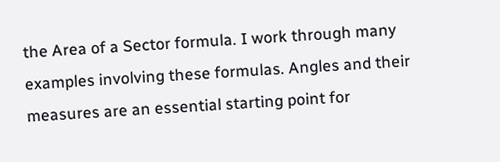the Area of a Sector formula. I work through many examples involving these formulas. Angles and their measures are an essential starting point for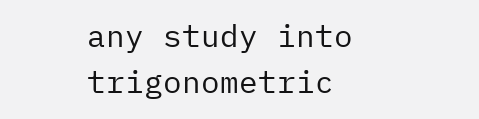any study into trigonometric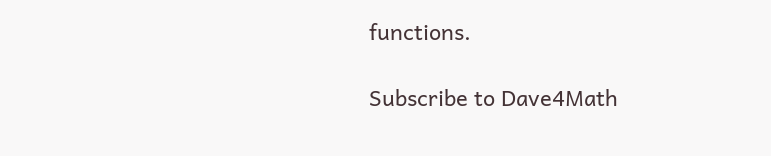functions.

Subscribe to Dave4Math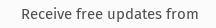Receive free updates from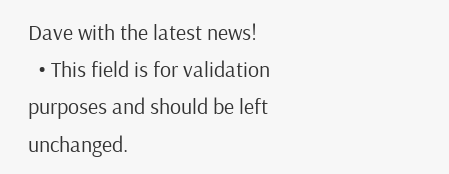Dave with the latest news!
  • This field is for validation purposes and should be left unchanged.